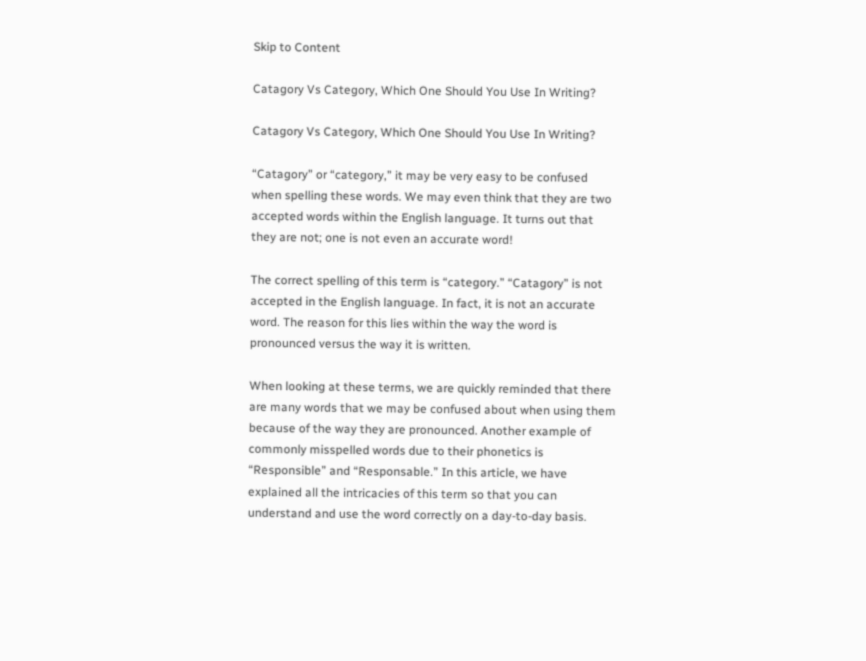Skip to Content

Catagory Vs Category, Which One Should You Use In Writing?

Catagory Vs Category, Which One Should You Use In Writing?

“Catagory” or “category,” it may be very easy to be confused when spelling these words. We may even think that they are two accepted words within the English language. It turns out that they are not; one is not even an accurate word!

The correct spelling of this term is “category.” “Catagory” is not accepted in the English language. In fact, it is not an accurate word. The reason for this lies within the way the word is pronounced versus the way it is written.

When looking at these terms, we are quickly reminded that there are many words that we may be confused about when using them because of the way they are pronounced. Another example of commonly misspelled words due to their phonetics is “Responsible” and “Responsable.” In this article, we have explained all the intricacies of this term so that you can understand and use the word correctly on a day-to-day basis.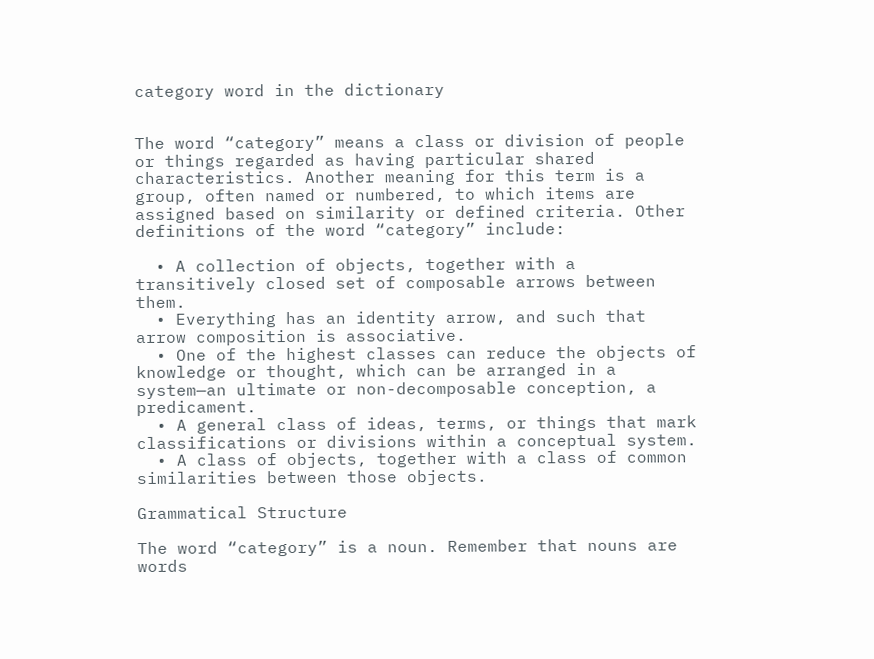category word in the dictionary


The word “category” means a class or division of people or things regarded as having particular shared characteristics. Another meaning for this term is a group, often named or numbered, to which items are assigned based on similarity or defined criteria. Other definitions of the word “category” include:

  • A collection of objects, together with a transitively closed set of composable arrows between them.
  • Everything has an identity arrow, and such that arrow composition is associative.
  • One of the highest classes can reduce the objects of knowledge or thought, which can be arranged in a system—an ultimate or non-decomposable conception, a predicament.
  • A general class of ideas, terms, or things that mark classifications or divisions within a conceptual system.
  • A class of objects, together with a class of common similarities between those objects.

Grammatical Structure

The word “category” is a noun. Remember that nouns are words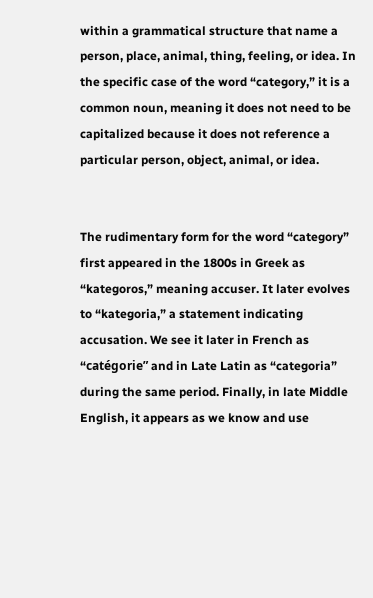within a grammatical structure that name a person, place, animal, thing, feeling, or idea. In the specific case of the word “category,” it is a common noun, meaning it does not need to be capitalized because it does not reference a particular person, object, animal, or idea.


The rudimentary form for the word “category” first appeared in the 1800s in Greek as “kategoros,” meaning accuser. It later evolves to “kategoria,” a statement indicating accusation. We see it later in French as “catégorie” and in Late Latin as “categoria” during the same period. Finally, in late Middle English, it appears as we know and use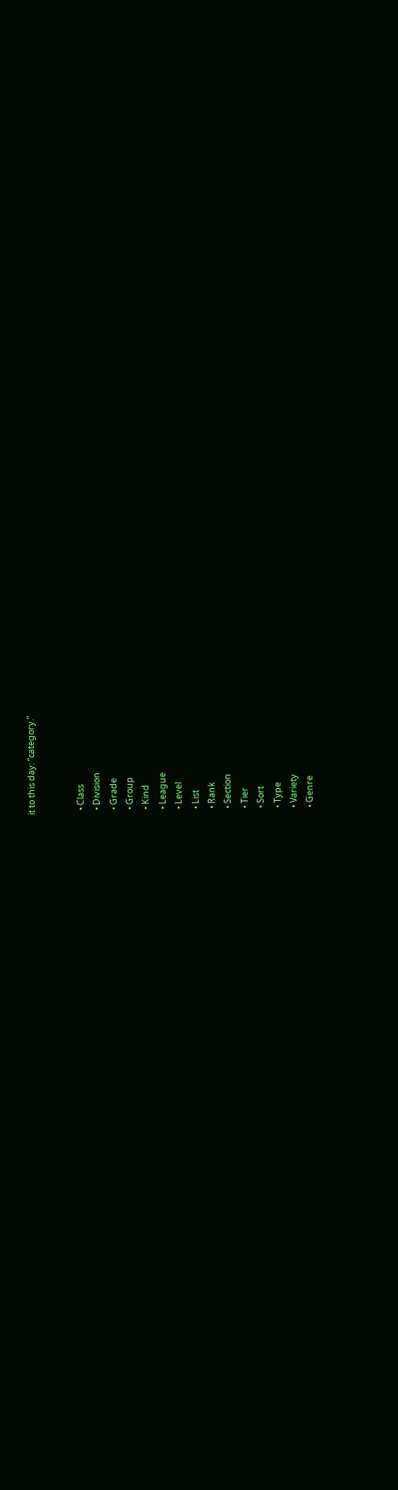it to this day: “category.”


  • Class
  • Division
  • Grade
  • Group
  • Kind
  • League
  • Level
  • List
  • Rank
  • Section
  • Tier
  • Sort
  • Type
  • Variety
  • Genre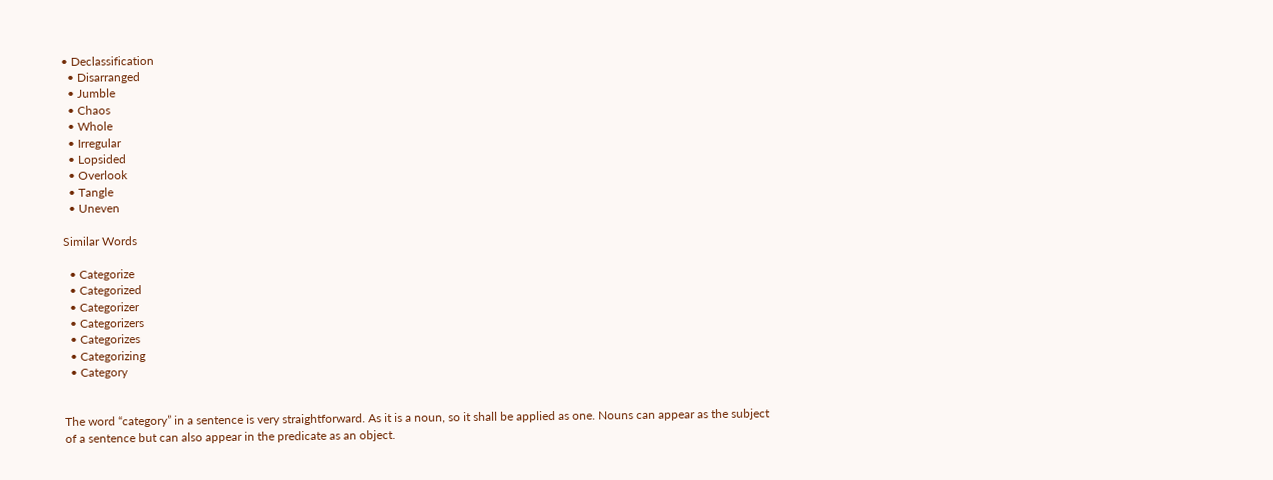• Declassification
  • Disarranged
  • Jumble
  • Chaos
  • Whole
  • Irregular
  • Lopsided
  • Overlook
  • Tangle
  • Uneven

Similar Words

  • Categorize
  • Categorized
  • Categorizer
  • Categorizers
  • Categorizes
  • Categorizing
  • Category


The word “category” in a sentence is very straightforward. As it is a noun, so it shall be applied as one. Nouns can appear as the subject of a sentence but can also appear in the predicate as an object.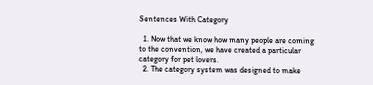Sentences With Category

  1. Now that we know how many people are coming to the convention, we have created a particular category for pet lovers.
  2. The category system was designed to make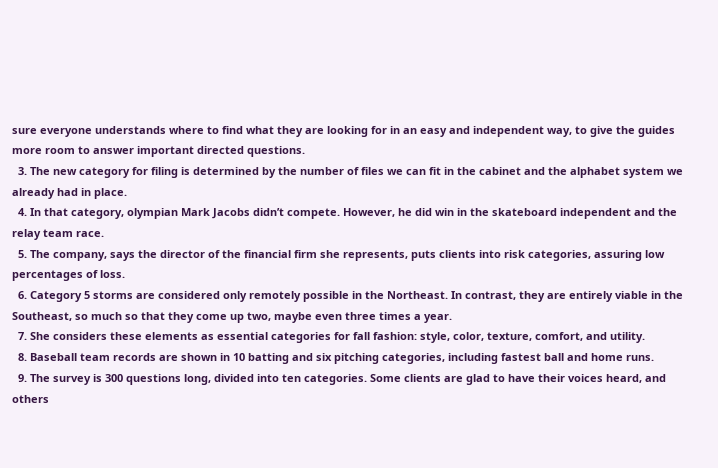sure everyone understands where to find what they are looking for in an easy and independent way, to give the guides more room to answer important directed questions.
  3. The new category for filing is determined by the number of files we can fit in the cabinet and the alphabet system we already had in place.
  4. In that category, olympian Mark Jacobs didn’t compete. However, he did win in the skateboard independent and the relay team race.
  5. The company, says the director of the financial firm she represents, puts clients into risk categories, assuring low percentages of loss.
  6. Category 5 storms are considered only remotely possible in the Northeast. In contrast, they are entirely viable in the Southeast, so much so that they come up two, maybe even three times a year.
  7. She considers these elements as essential categories for fall fashion: style, color, texture, comfort, and utility.
  8. Baseball team records are shown in 10 batting and six pitching categories, including fastest ball and home runs.
  9. The survey is 300 questions long, divided into ten categories. Some clients are glad to have their voices heard, and others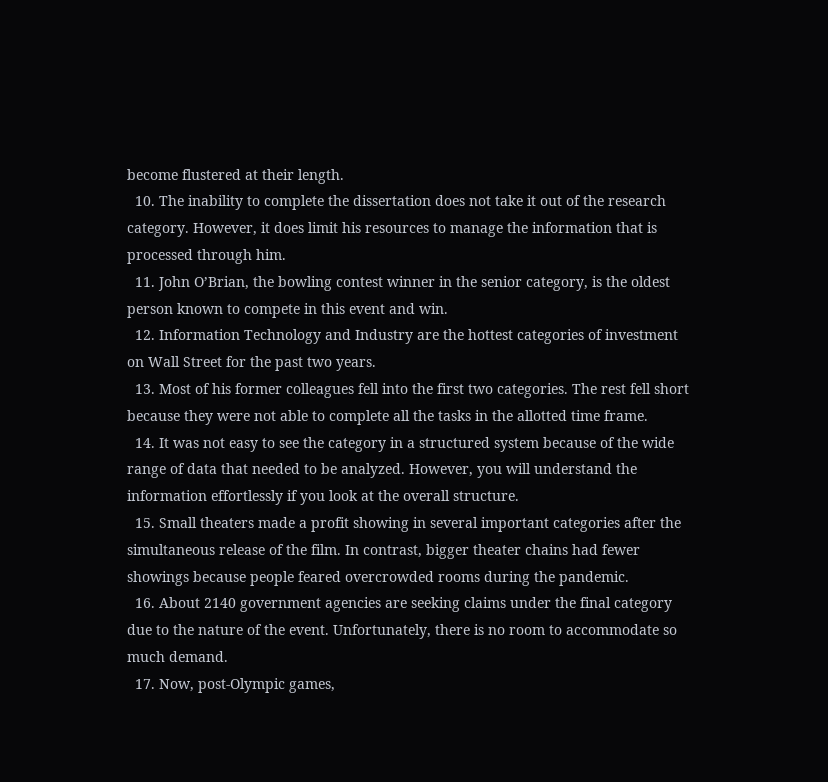become flustered at their length.
  10. The inability to complete the dissertation does not take it out of the research category. However, it does limit his resources to manage the information that is processed through him.
  11. John O’Brian, the bowling contest winner in the senior category, is the oldest person known to compete in this event and win.
  12. Information Technology and Industry are the hottest categories of investment on Wall Street for the past two years.
  13. Most of his former colleagues fell into the first two categories. The rest fell short because they were not able to complete all the tasks in the allotted time frame.
  14. It was not easy to see the category in a structured system because of the wide range of data that needed to be analyzed. However, you will understand the information effortlessly if you look at the overall structure.
  15. Small theaters made a profit showing in several important categories after the simultaneous release of the film. In contrast, bigger theater chains had fewer showings because people feared overcrowded rooms during the pandemic.
  16. About 2140 government agencies are seeking claims under the final category due to the nature of the event. Unfortunately, there is no room to accommodate so much demand.
  17. Now, post-Olympic games,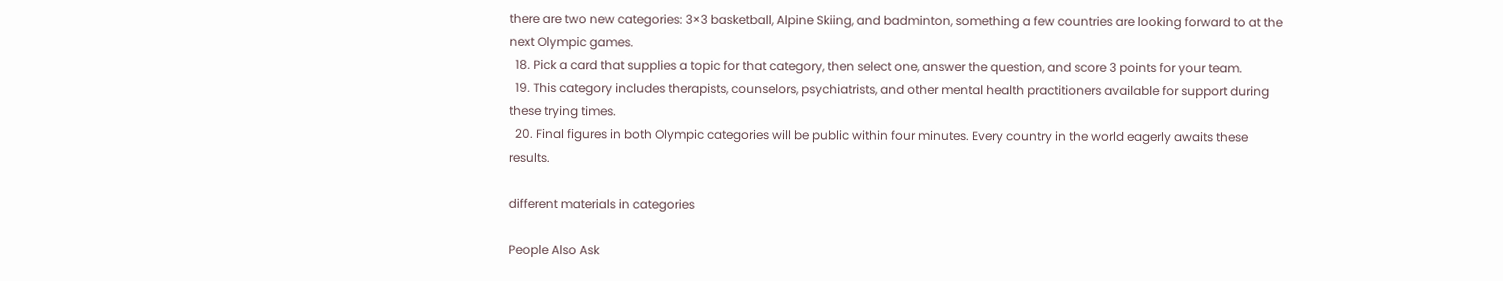there are two new categories: 3×3 basketball, Alpine Skiing, and badminton, something a few countries are looking forward to at the next Olympic games.
  18. Pick a card that supplies a topic for that category, then select one, answer the question, and score 3 points for your team.
  19. This category includes therapists, counselors, psychiatrists, and other mental health practitioners available for support during these trying times.
  20. Final figures in both Olympic categories will be public within four minutes. Every country in the world eagerly awaits these results.

different materials in categories

People Also Ask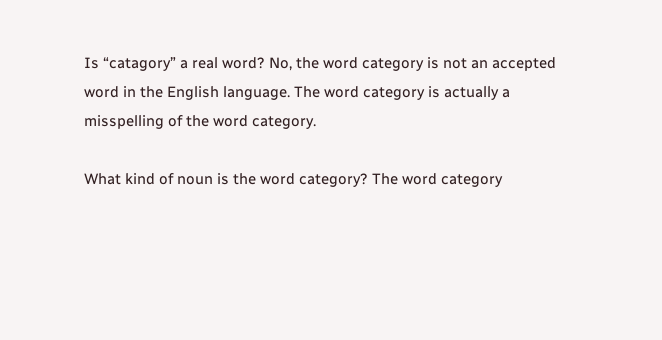Is “catagory” a real word? No, the word category is not an accepted word in the English language. The word category is actually a misspelling of the word category.

What kind of noun is the word category? The word category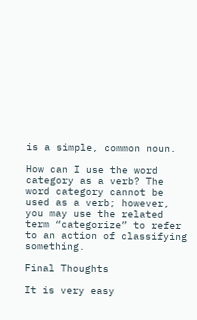is a simple, common noun.

How can I use the word category as a verb? The word category cannot be used as a verb; however, you may use the related term “categorize” to refer to an action of classifying something.

Final Thoughts

It is very easy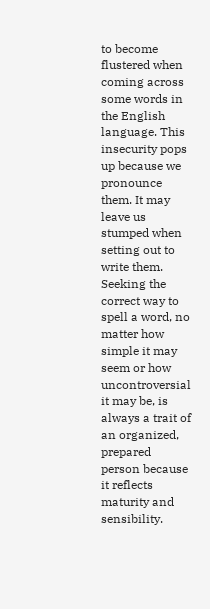to become flustered when coming across some words in the English language. This insecurity pops up because we pronounce them. It may leave us stumped when setting out to write them. Seeking the correct way to spell a word, no matter how simple it may seem or how uncontroversial it may be, is always a trait of an organized, prepared person because it reflects maturity and sensibility.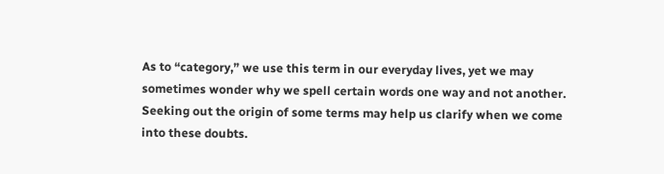As to “category,” we use this term in our everyday lives, yet we may sometimes wonder why we spell certain words one way and not another. Seeking out the origin of some terms may help us clarify when we come into these doubts.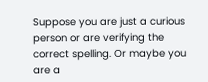Suppose you are just a curious person or are verifying the correct spelling. Or maybe you are a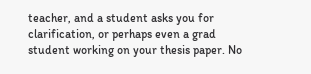teacher, and a student asks you for clarification, or perhaps even a grad student working on your thesis paper. No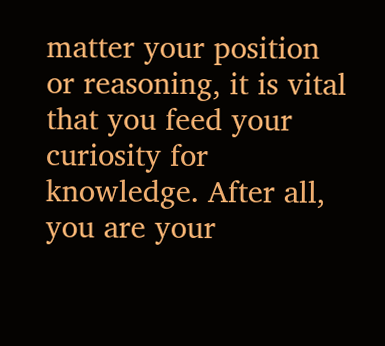matter your position or reasoning, it is vital that you feed your curiosity for knowledge. After all, you are your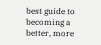best guide to becoming a better, more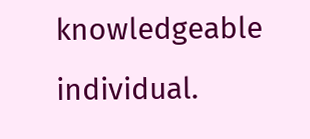knowledgeable individual.